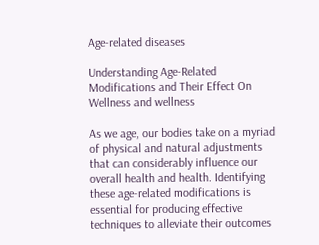Age-related diseases

Understanding Age-Related Modifications and Their Effect On Wellness and wellness

As we age, our bodies take on a myriad of physical and natural adjustments that can considerably influence our overall health and health. Identifying these age-related modifications is essential for producing effective techniques to alleviate their outcomes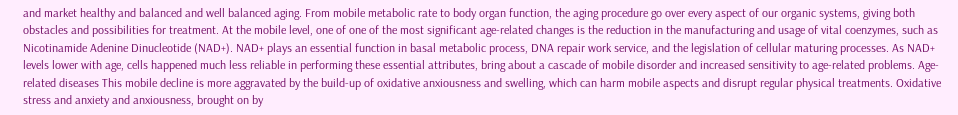and market healthy and balanced and well balanced aging. From mobile metabolic rate to body organ function, the aging procedure go over every aspect of our organic systems, giving both obstacles and possibilities for treatment. At the mobile level, one of one of the most significant age-related changes is the reduction in the manufacturing and usage of vital coenzymes, such as Nicotinamide Adenine Dinucleotide (NAD+). NAD+ plays an essential function in basal metabolic process, DNA repair work service, and the legislation of cellular maturing processes. As NAD+ levels lower with age, cells happened much less reliable in performing these essential attributes, bring about a cascade of mobile disorder and increased sensitivity to age-related problems. Age-related diseases This mobile decline is more aggravated by the build-up of oxidative anxiousness and swelling, which can harm mobile aspects and disrupt regular physical treatments. Oxidative stress and anxiety and anxiousness, brought on by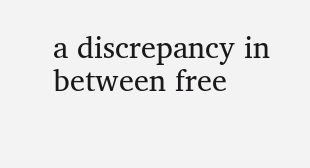a discrepancy in between free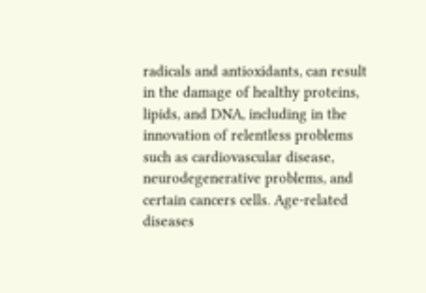radicals and antioxidants, can result in the damage of healthy proteins, lipids, and DNA, including in the innovation of relentless problems such as cardiovascular disease, neurodegenerative problems, and certain cancers cells. Age-related diseases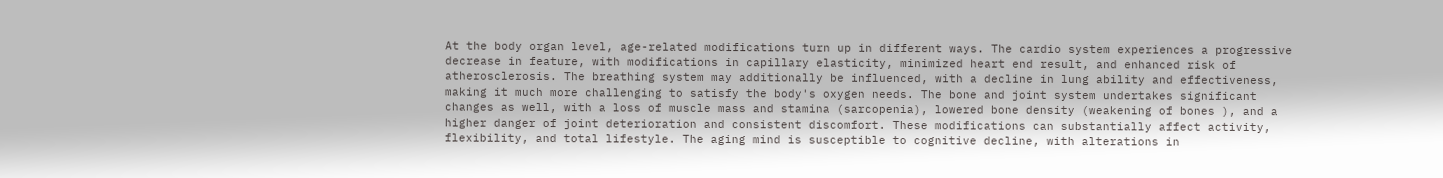At the body organ level, age-related modifications turn up in different ways. The cardio system experiences a progressive decrease in feature, with modifications in capillary elasticity, minimized heart end result, and enhanced risk of atherosclerosis. The breathing system may additionally be influenced, with a decline in lung ability and effectiveness, making it much more challenging to satisfy the body's oxygen needs. The bone and joint system undertakes significant changes as well, with a loss of muscle mass and stamina (sarcopenia), lowered bone density (weakening of bones ), and a higher danger of joint deterioration and consistent discomfort. These modifications can substantially affect activity, flexibility, and total lifestyle. The aging mind is susceptible to cognitive decline, with alterations in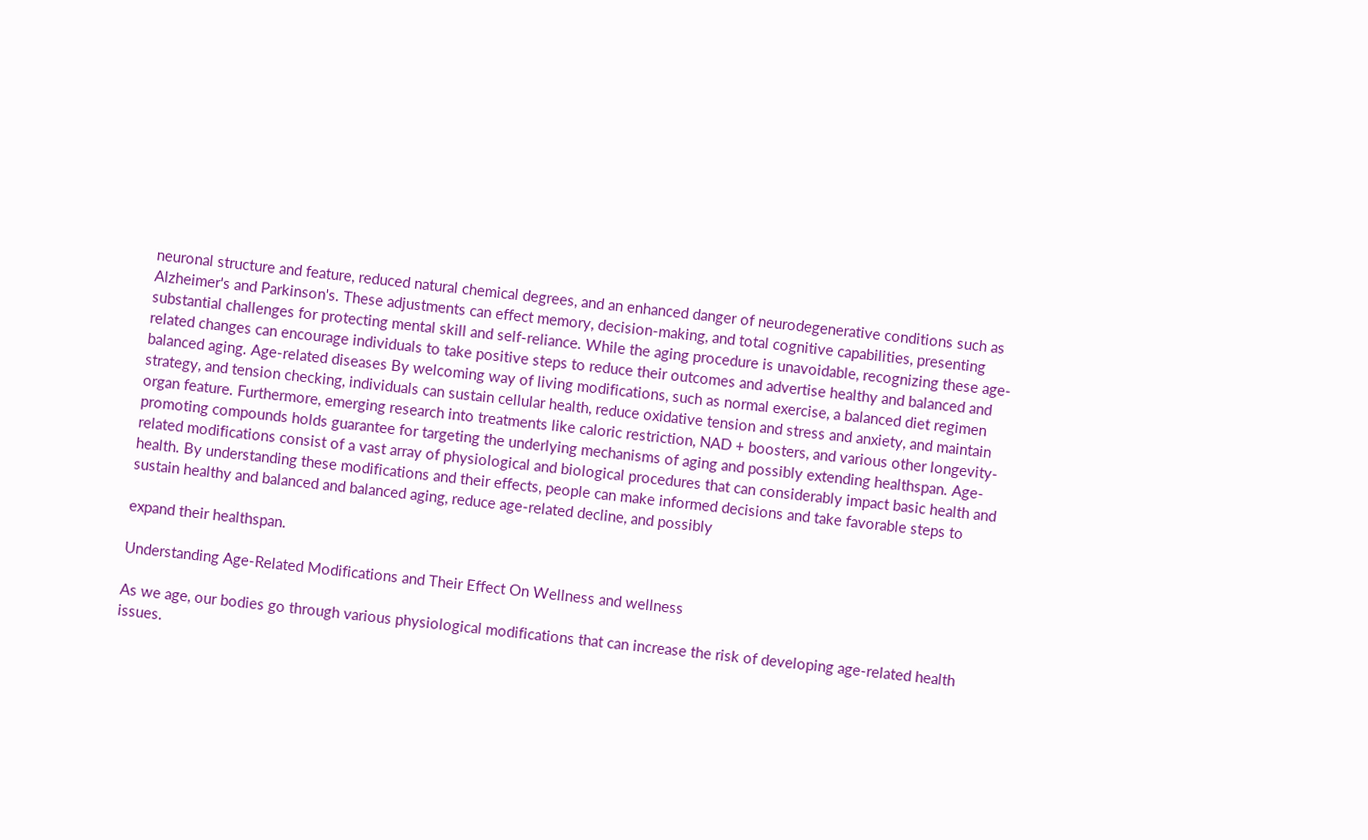neuronal structure and feature, reduced natural chemical degrees, and an enhanced danger of neurodegenerative conditions such as Alzheimer's and Parkinson's. These adjustments can effect memory, decision-making, and total cognitive capabilities, presenting substantial challenges for protecting mental skill and self-reliance. While the aging procedure is unavoidable, recognizing these age-related changes can encourage individuals to take positive steps to reduce their outcomes and advertise healthy and balanced and balanced aging. Age-related diseases By welcoming way of living modifications, such as normal exercise, a balanced diet regimen strategy, and tension checking, individuals can sustain cellular health, reduce oxidative tension and stress and anxiety, and maintain organ feature. Furthermore, emerging research into treatments like caloric restriction, NAD + boosters, and various other longevity-promoting compounds holds guarantee for targeting the underlying mechanisms of aging and possibly extending healthspan. Age-related modifications consist of a vast array of physiological and biological procedures that can considerably impact basic health and health. By understanding these modifications and their effects, people can make informed decisions and take favorable steps to sustain healthy and balanced and balanced aging, reduce age-related decline, and possibly

expand their healthspan.

Understanding Age-Related Modifications and Their Effect On Wellness and wellness

As we age, our bodies go through various physiological modifications that can increase the risk of developing age-related health issues.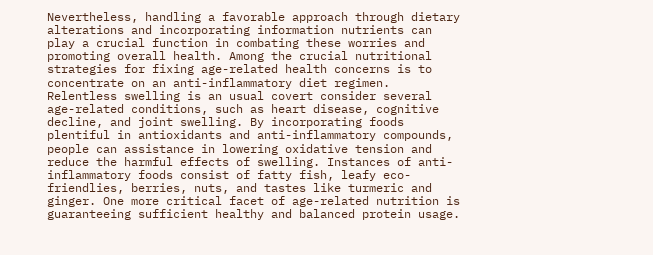Nevertheless, handling a favorable approach through dietary alterations and incorporating information nutrients can play a crucial function in combating these worries and promoting overall health. Among the crucial nutritional strategies for fixing age-related health concerns is to concentrate on an anti-inflammatory diet regimen. Relentless swelling is an usual covert consider several age-related conditions, such as heart disease, cognitive decline, and joint swelling. By incorporating foods plentiful in antioxidants and anti-inflammatory compounds, people can assistance in lowering oxidative tension and reduce the harmful effects of swelling. Instances of anti-inflammatory foods consist of fatty fish, leafy eco-friendlies, berries, nuts, and tastes like turmeric and ginger. One more critical facet of age-related nutrition is guaranteeing sufficient healthy and balanced protein usage.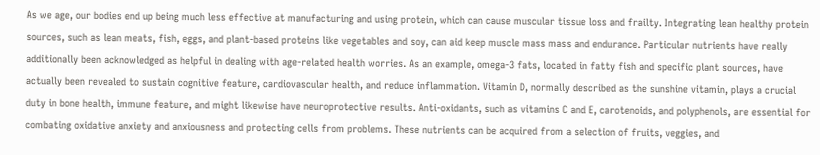As we age, our bodies end up being much less effective at manufacturing and using protein, which can cause muscular tissue loss and frailty. Integrating lean healthy protein sources, such as lean meats, fish, eggs, and plant-based proteins like vegetables and soy, can aid keep muscle mass mass and endurance. Particular nutrients have really additionally been acknowledged as helpful in dealing with age-related health worries. As an example, omega-3 fats, located in fatty fish and specific plant sources, have actually been revealed to sustain cognitive feature, cardiovascular health, and reduce inflammation. Vitamin D, normally described as the sunshine vitamin, plays a crucial duty in bone health, immune feature, and might likewise have neuroprotective results. Anti-oxidants, such as vitamins C and E, carotenoids, and polyphenols, are essential for combating oxidative anxiety and anxiousness and protecting cells from problems. These nutrients can be acquired from a selection of fruits, veggies, and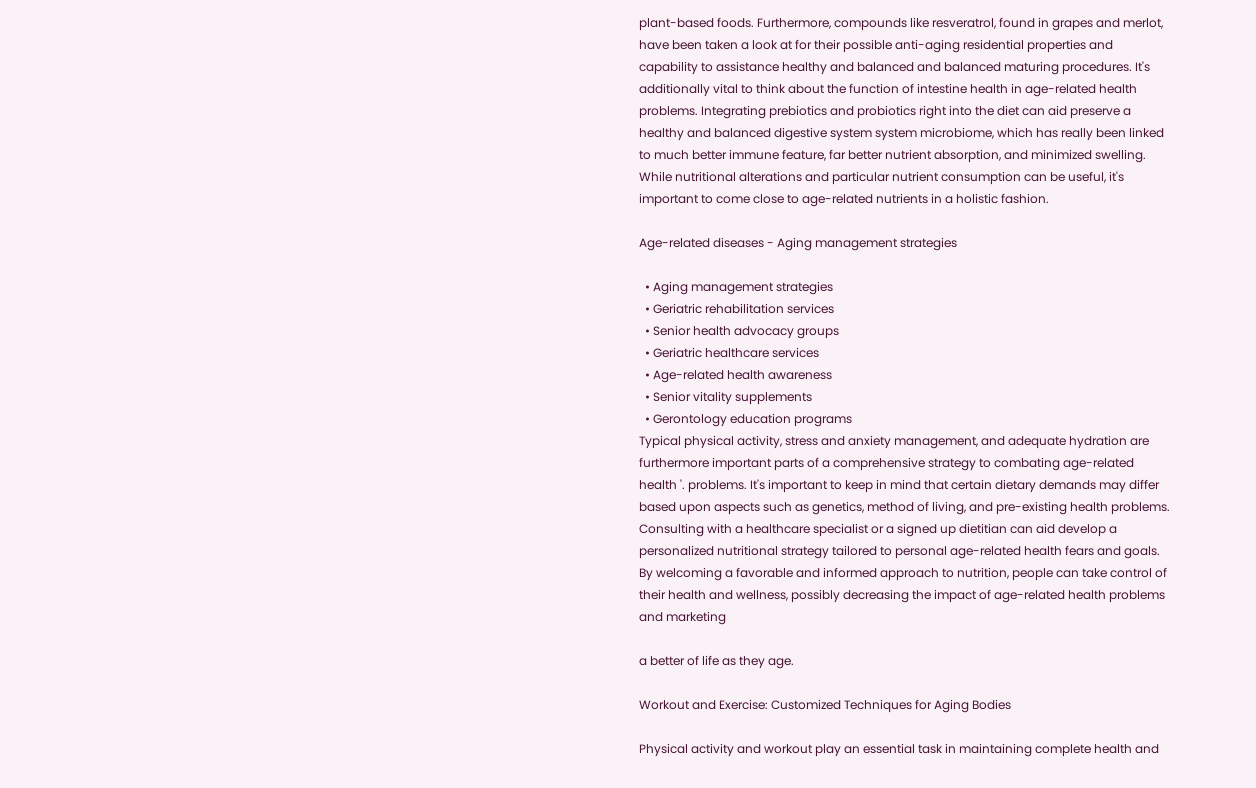plant-based foods. Furthermore, compounds like resveratrol, found in grapes and merlot, have been taken a look at for their possible anti-aging residential properties and capability to assistance healthy and balanced and balanced maturing procedures. It's additionally vital to think about the function of intestine health in age-related health problems. Integrating prebiotics and probiotics right into the diet can aid preserve a healthy and balanced digestive system system microbiome, which has really been linked to much better immune feature, far better nutrient absorption, and minimized swelling. While nutritional alterations and particular nutrient consumption can be useful, it's important to come close to age-related nutrients in a holistic fashion.

Age-related diseases - Aging management strategies

  • Aging management strategies
  • Geriatric rehabilitation services
  • Senior health advocacy groups
  • Geriatric healthcare services
  • Age-related health awareness
  • Senior vitality supplements
  • Gerontology education programs
Typical physical activity, stress and anxiety management, and adequate hydration are furthermore important parts of a comprehensive strategy to combating age-related health '. problems. It's important to keep in mind that certain dietary demands may differ based upon aspects such as genetics, method of living, and pre-existing health problems. Consulting with a healthcare specialist or a signed up dietitian can aid develop a personalized nutritional strategy tailored to personal age-related health fears and goals. By welcoming a favorable and informed approach to nutrition, people can take control of their health and wellness, possibly decreasing the impact of age-related health problems and marketing

a better of life as they age.

Workout and Exercise: Customized Techniques for Aging Bodies

Physical activity and workout play an essential task in maintaining complete health and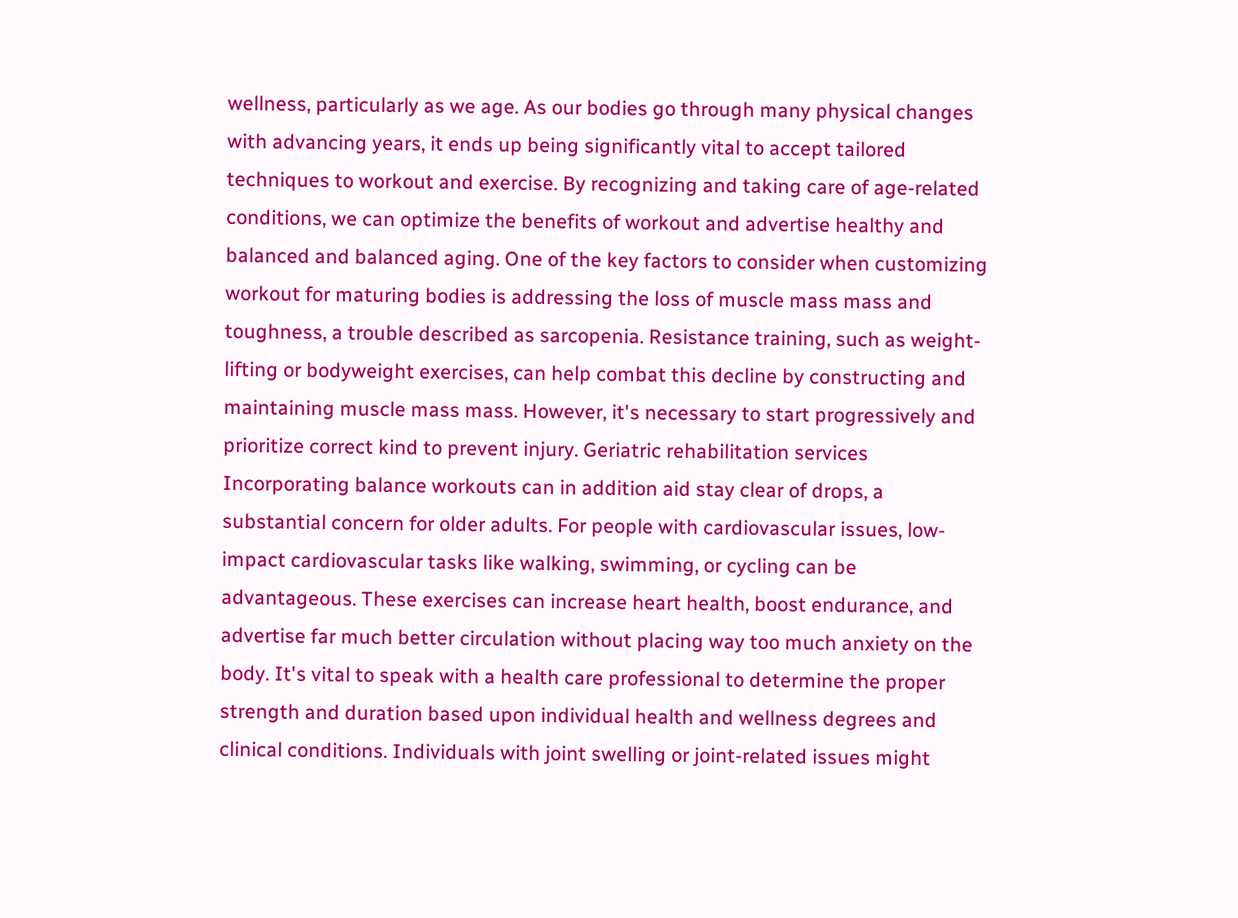wellness, particularly as we age. As our bodies go through many physical changes with advancing years, it ends up being significantly vital to accept tailored techniques to workout and exercise. By recognizing and taking care of age-related conditions, we can optimize the benefits of workout and advertise healthy and balanced and balanced aging. One of the key factors to consider when customizing workout for maturing bodies is addressing the loss of muscle mass mass and toughness, a trouble described as sarcopenia. Resistance training, such as weight-lifting or bodyweight exercises, can help combat this decline by constructing and maintaining muscle mass mass. However, it's necessary to start progressively and prioritize correct kind to prevent injury. Geriatric rehabilitation services Incorporating balance workouts can in addition aid stay clear of drops, a substantial concern for older adults. For people with cardiovascular issues, low-impact cardiovascular tasks like walking, swimming, or cycling can be advantageous. These exercises can increase heart health, boost endurance, and advertise far much better circulation without placing way too much anxiety on the body. It's vital to speak with a health care professional to determine the proper strength and duration based upon individual health and wellness degrees and clinical conditions. Individuals with joint swelling or joint-related issues might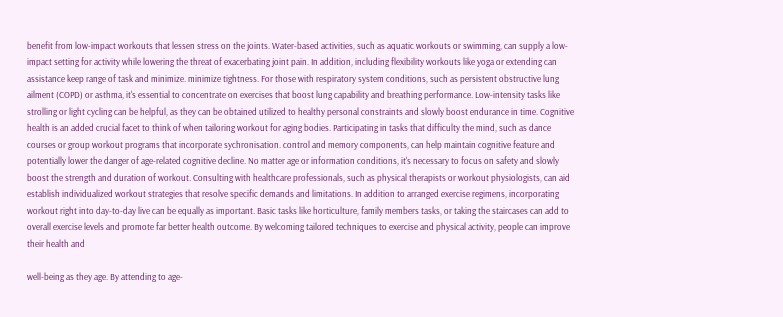benefit from low-impact workouts that lessen stress on the joints. Water-based activities, such as aquatic workouts or swimming, can supply a low-impact setting for activity while lowering the threat of exacerbating joint pain. In addition, including flexibility workouts like yoga or extending can assistance keep range of task and minimize. minimize tightness. For those with respiratory system conditions, such as persistent obstructive lung ailment (COPD) or asthma, it's essential to concentrate on exercises that boost lung capability and breathing performance. Low-intensity tasks like strolling or light cycling can be helpful, as they can be obtained utilized to healthy personal constraints and slowly boost endurance in time. Cognitive health is an added crucial facet to think of when tailoring workout for aging bodies. Participating in tasks that difficulty the mind, such as dance courses or group workout programs that incorporate sychronisation. control and memory components, can help maintain cognitive feature and potentially lower the danger of age-related cognitive decline. No matter age or information conditions, it's necessary to focus on safety and slowly boost the strength and duration of workout. Consulting with healthcare professionals, such as physical therapists or workout physiologists, can aid establish individualized workout strategies that resolve specific demands and limitations. In addition to arranged exercise regimens, incorporating workout right into day-to-day live can be equally as important. Basic tasks like horticulture, family members tasks, or taking the staircases can add to overall exercise levels and promote far better health outcome. By welcoming tailored techniques to exercise and physical activity, people can improve their health and

well-being as they age. By attending to age-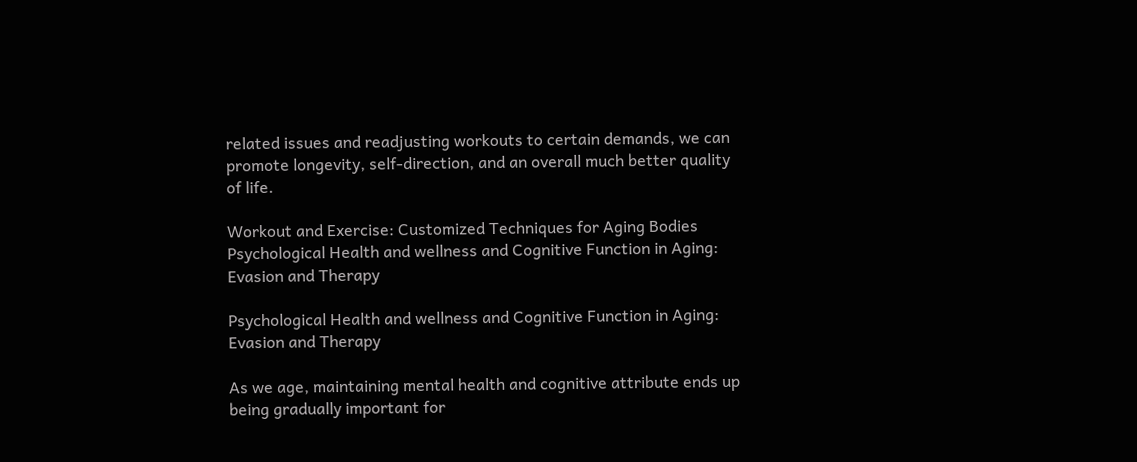related issues and readjusting workouts to certain demands, we can promote longevity, self-direction, and an overall much better quality of life.

Workout and Exercise: Customized Techniques for Aging Bodies
Psychological Health and wellness and Cognitive Function in Aging: Evasion and Therapy

Psychological Health and wellness and Cognitive Function in Aging: Evasion and Therapy

As we age, maintaining mental health and cognitive attribute ends up being gradually important for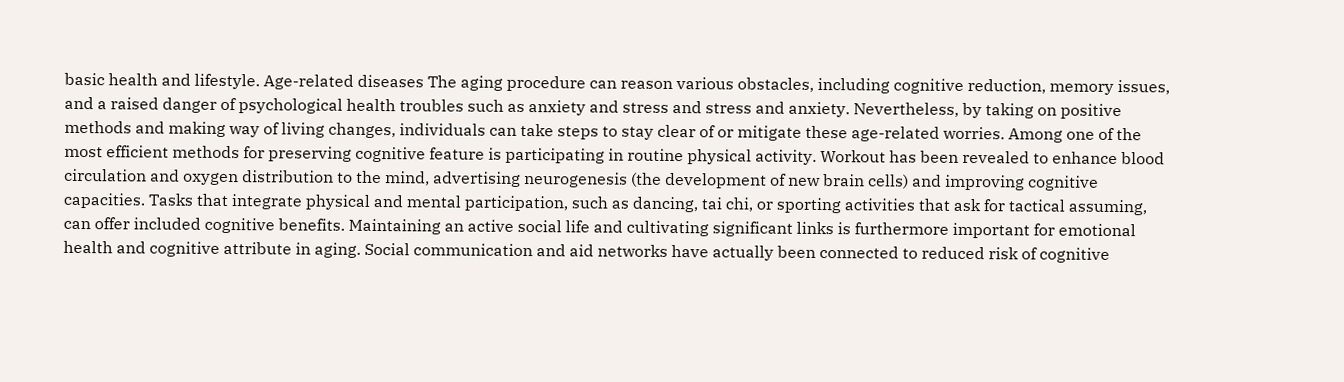basic health and lifestyle. Age-related diseases The aging procedure can reason various obstacles, including cognitive reduction, memory issues, and a raised danger of psychological health troubles such as anxiety and stress and stress and anxiety. Nevertheless, by taking on positive methods and making way of living changes, individuals can take steps to stay clear of or mitigate these age-related worries. Among one of the most efficient methods for preserving cognitive feature is participating in routine physical activity. Workout has been revealed to enhance blood circulation and oxygen distribution to the mind, advertising neurogenesis (the development of new brain cells) and improving cognitive capacities. Tasks that integrate physical and mental participation, such as dancing, tai chi, or sporting activities that ask for tactical assuming, can offer included cognitive benefits. Maintaining an active social life and cultivating significant links is furthermore important for emotional health and cognitive attribute in aging. Social communication and aid networks have actually been connected to reduced risk of cognitive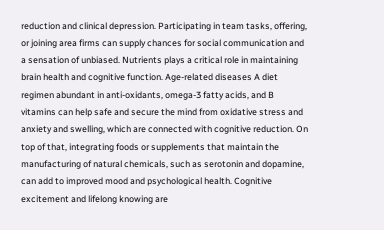reduction and clinical depression. Participating in team tasks, offering, or joining area firms can supply chances for social communication and a sensation of unbiased. Nutrients plays a critical role in maintaining brain health and cognitive function. Age-related diseases A diet regimen abundant in anti-oxidants, omega-3 fatty acids, and B vitamins can help safe and secure the mind from oxidative stress and anxiety and swelling, which are connected with cognitive reduction. On top of that, integrating foods or supplements that maintain the manufacturing of natural chemicals, such as serotonin and dopamine, can add to improved mood and psychological health. Cognitive excitement and lifelong knowing are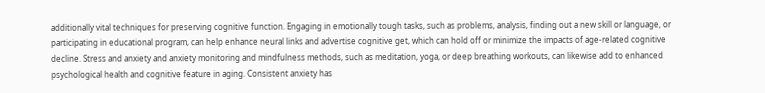additionally vital techniques for preserving cognitive function. Engaging in emotionally tough tasks, such as problems, analysis, finding out a new skill or language, or participating in educational program, can help enhance neural links and advertise cognitive get, which can hold off or minimize the impacts of age-related cognitive decline. Stress and anxiety and anxiety monitoring and mindfulness methods, such as meditation, yoga, or deep breathing workouts, can likewise add to enhanced psychological health and cognitive feature in aging. Consistent anxiety has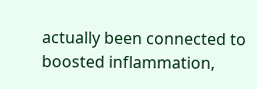actually been connected to boosted inflammation,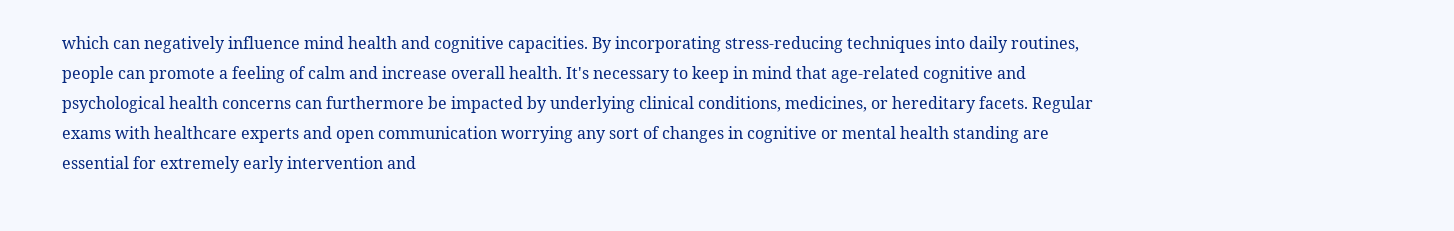which can negatively influence mind health and cognitive capacities. By incorporating stress-reducing techniques into daily routines, people can promote a feeling of calm and increase overall health. It's necessary to keep in mind that age-related cognitive and psychological health concerns can furthermore be impacted by underlying clinical conditions, medicines, or hereditary facets. Regular exams with healthcare experts and open communication worrying any sort of changes in cognitive or mental health standing are essential for extremely early intervention and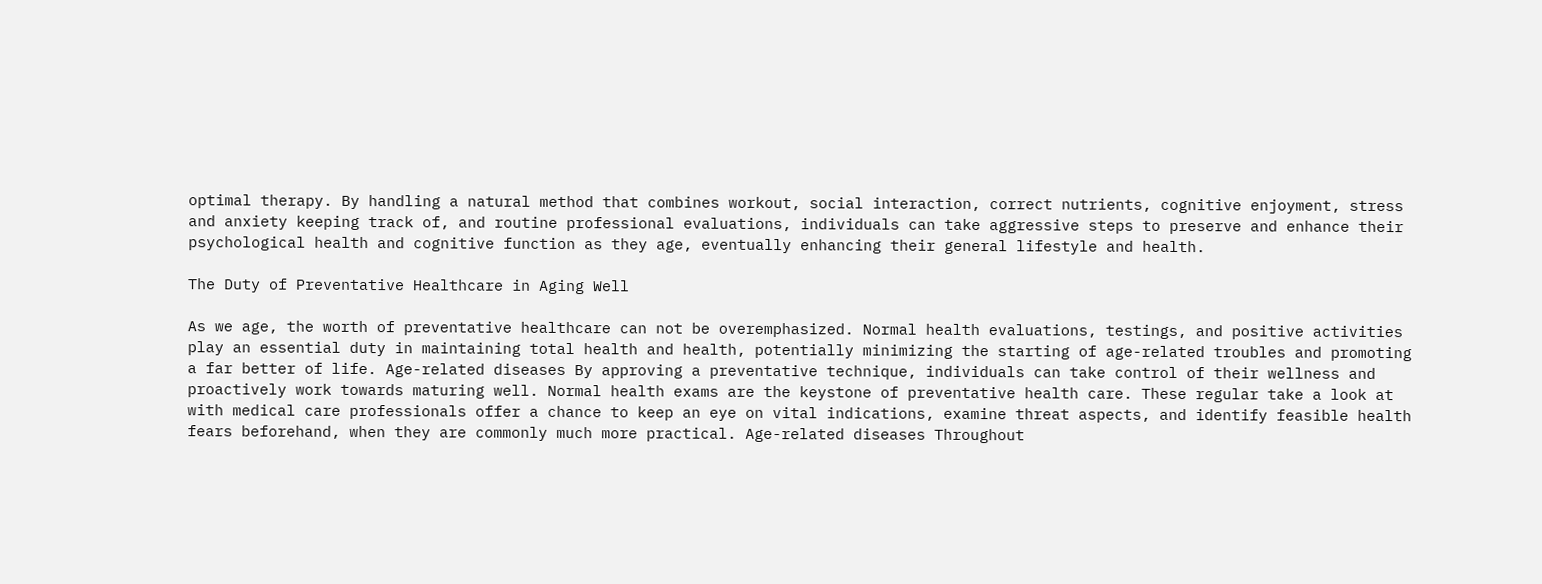optimal therapy. By handling a natural method that combines workout, social interaction, correct nutrients, cognitive enjoyment, stress and anxiety keeping track of, and routine professional evaluations, individuals can take aggressive steps to preserve and enhance their psychological health and cognitive function as they age, eventually enhancing their general lifestyle and health.

The Duty of Preventative Healthcare in Aging Well

As we age, the worth of preventative healthcare can not be overemphasized. Normal health evaluations, testings, and positive activities play an essential duty in maintaining total health and health, potentially minimizing the starting of age-related troubles and promoting a far better of life. Age-related diseases By approving a preventative technique, individuals can take control of their wellness and proactively work towards maturing well. Normal health exams are the keystone of preventative health care. These regular take a look at with medical care professionals offer a chance to keep an eye on vital indications, examine threat aspects, and identify feasible health fears beforehand, when they are commonly much more practical. Age-related diseases Throughout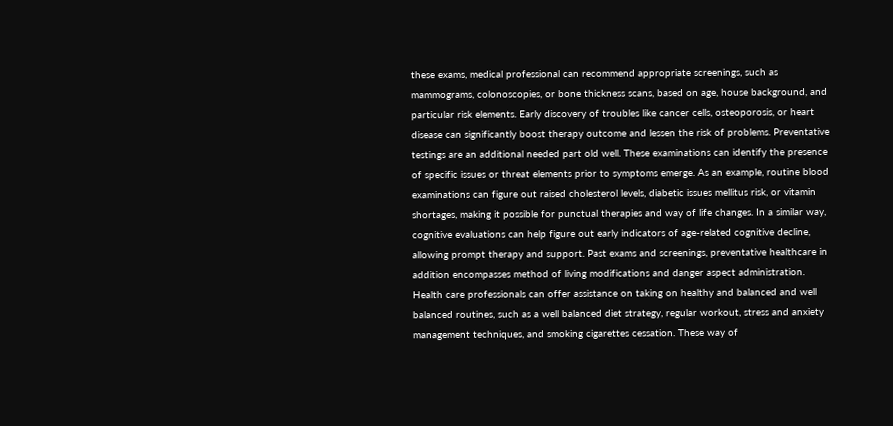these exams, medical professional can recommend appropriate screenings, such as mammograms, colonoscopies, or bone thickness scans, based on age, house background, and particular risk elements. Early discovery of troubles like cancer cells, osteoporosis, or heart disease can significantly boost therapy outcome and lessen the risk of problems. Preventative testings are an additional needed part old well. These examinations can identify the presence of specific issues or threat elements prior to symptoms emerge. As an example, routine blood examinations can figure out raised cholesterol levels, diabetic issues mellitus risk, or vitamin shortages, making it possible for punctual therapies and way of life changes. In a similar way, cognitive evaluations can help figure out early indicators of age-related cognitive decline, allowing prompt therapy and support. Past exams and screenings, preventative healthcare in addition encompasses method of living modifications and danger aspect administration. Health care professionals can offer assistance on taking on healthy and balanced and well balanced routines, such as a well balanced diet strategy, regular workout, stress and anxiety management techniques, and smoking cigarettes cessation. These way of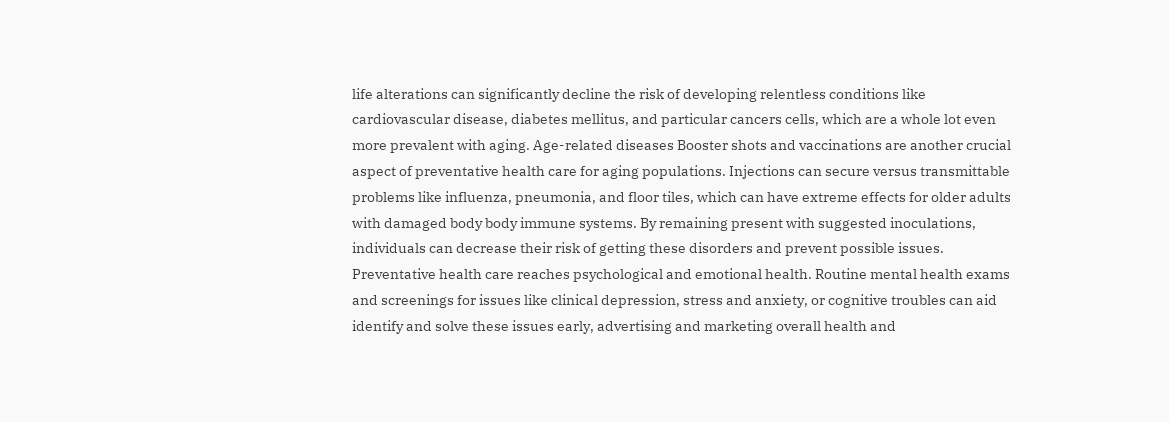life alterations can significantly decline the risk of developing relentless conditions like cardiovascular disease, diabetes mellitus, and particular cancers cells, which are a whole lot even more prevalent with aging. Age-related diseases Booster shots and vaccinations are another crucial aspect of preventative health care for aging populations. Injections can secure versus transmittable problems like influenza, pneumonia, and floor tiles, which can have extreme effects for older adults with damaged body body immune systems. By remaining present with suggested inoculations, individuals can decrease their risk of getting these disorders and prevent possible issues. Preventative health care reaches psychological and emotional health. Routine mental health exams and screenings for issues like clinical depression, stress and anxiety, or cognitive troubles can aid identify and solve these issues early, advertising and marketing overall health and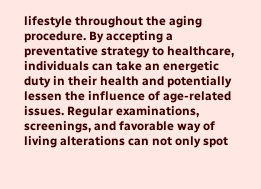lifestyle throughout the aging procedure. By accepting a preventative strategy to healthcare, individuals can take an energetic duty in their health and potentially lessen the influence of age-related issues. Regular examinations, screenings, and favorable way of living alterations can not only spot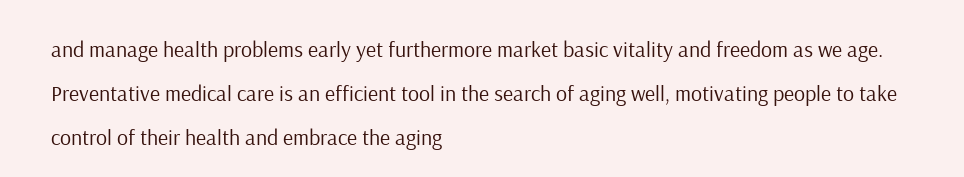and manage health problems early yet furthermore market basic vitality and freedom as we age. Preventative medical care is an efficient tool in the search of aging well, motivating people to take control of their health and embrace the aging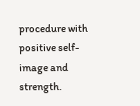procedure with positive self-image and strength.